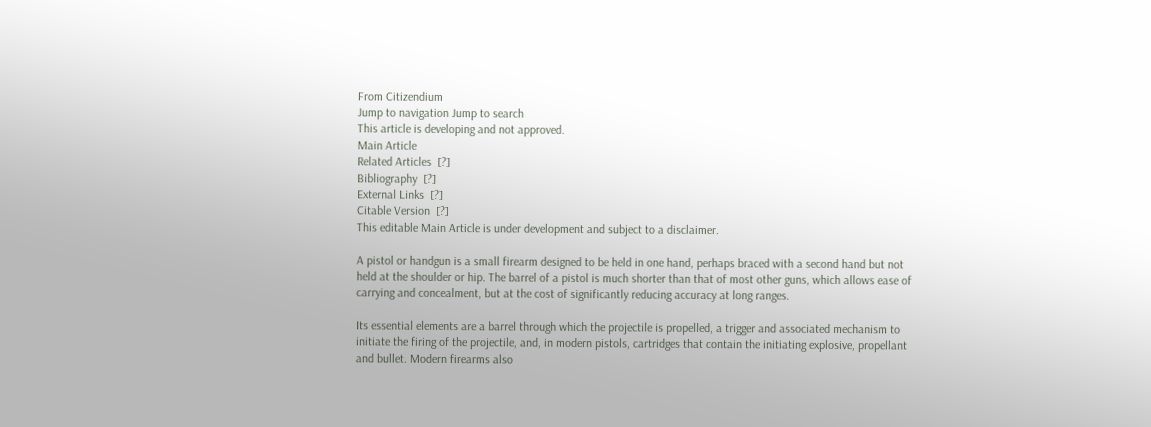From Citizendium
Jump to navigation Jump to search
This article is developing and not approved.
Main Article
Related Articles  [?]
Bibliography  [?]
External Links  [?]
Citable Version  [?]
This editable Main Article is under development and subject to a disclaimer.

A pistol or handgun is a small firearm designed to be held in one hand, perhaps braced with a second hand but not held at the shoulder or hip. The barrel of a pistol is much shorter than that of most other guns, which allows ease of carrying and concealment, but at the cost of significantly reducing accuracy at long ranges.

Its essential elements are a barrel through which the projectile is propelled, a trigger and associated mechanism to initiate the firing of the projectile, and, in modern pistols, cartridges that contain the initiating explosive, propellant and bullet. Modern firearms also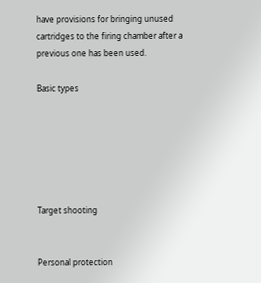have provisions for bringing unused cartridges to the firing chamber after a previous one has been used.

Basic types






Target shooting


Personal protection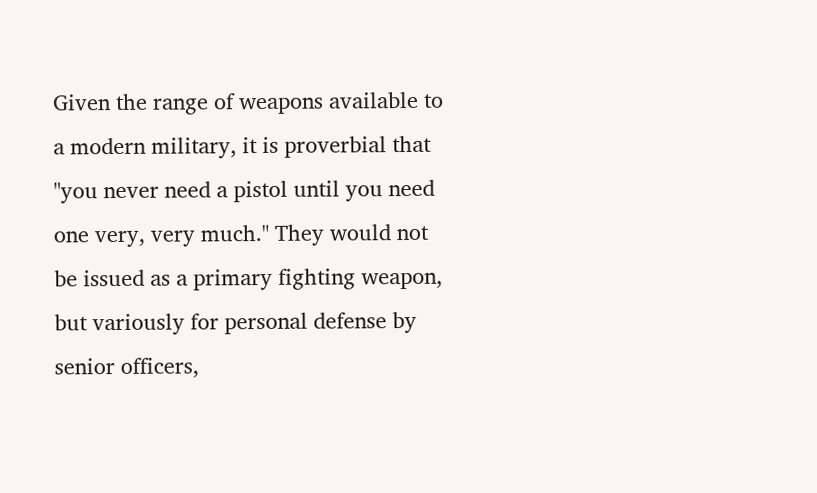Given the range of weapons available to a modern military, it is proverbial that "you never need a pistol until you need one very, very much." They would not be issued as a primary fighting weapon, but variously for personal defense by senior officers,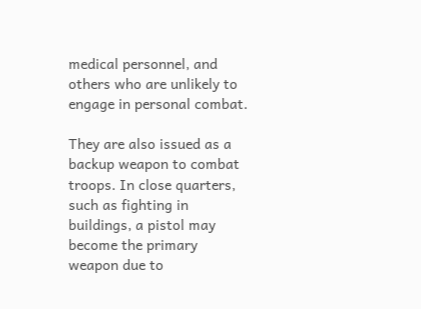medical personnel, and others who are unlikely to engage in personal combat.

They are also issued as a backup weapon to combat troops. In close quarters, such as fighting in buildings, a pistol may become the primary weapon due to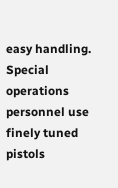easy handling. Special operations personnel use finely tuned pistols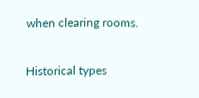when clearing rooms.

Historical types